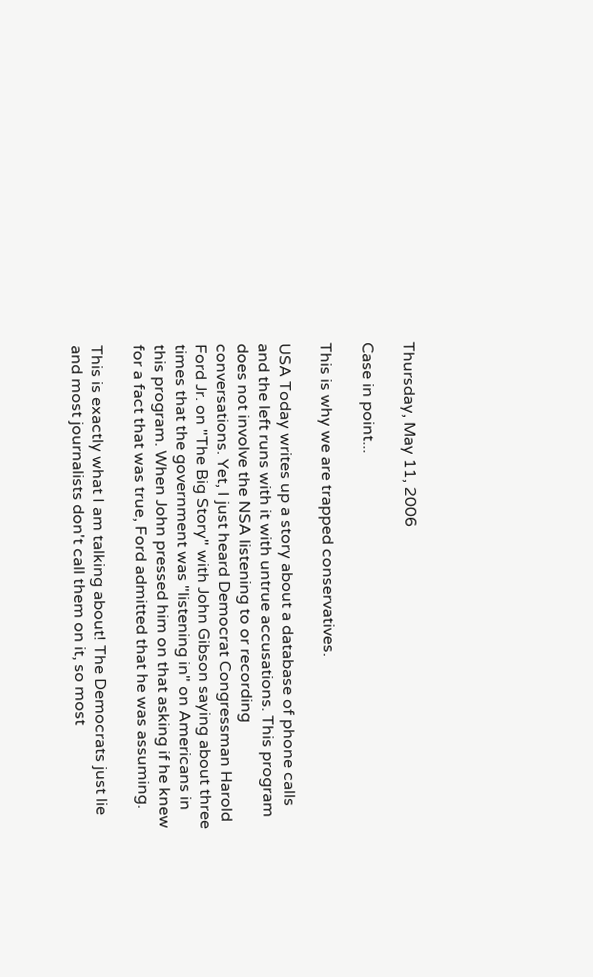Thursday, May 11, 2006

Case in point...

This is why we are trapped conservatives.

USA Today writes up a story about a database of phone calls and the left runs with it with untrue accusations. This program does not involve the NSA listening to or recording conversations. Yet, I just heard Democrat Congressman Harold Ford Jr. on "The Big Story" with John Gibson saying about three times that the government was "listening in" on Americans in this program. When John pressed him on that asking if he knew for a fact that was true, Ford admitted that he was assuming.

This is exactly what I am talking about! The Democrats just lie and most journalists don't call them on it, so most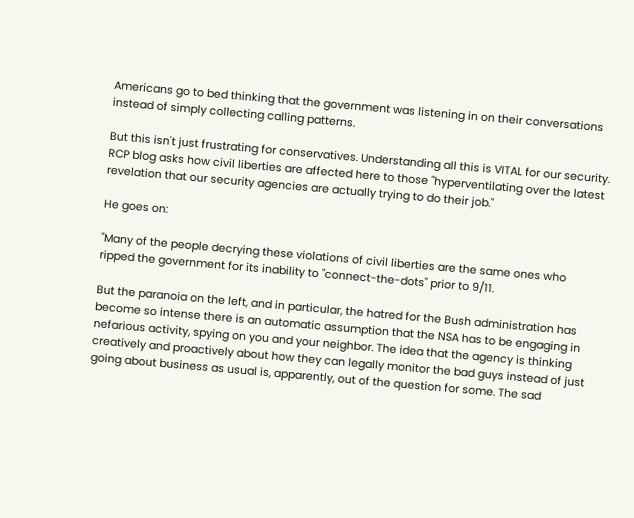Americans go to bed thinking that the government was listening in on their conversations instead of simply collecting calling patterns.

But this isn't just frustrating for conservatives. Understanding all this is VITAL for our security. RCP blog asks how civil liberties are affected here to those "hyperventilating over the latest revelation that our security agencies are actually trying to do their job."

He goes on:

"Many of the people decrying these violations of civil liberties are the same ones who ripped the government for its inability to "connect-the-dots" prior to 9/11.

But the paranoia on the left, and in particular, the hatred for the Bush administration has become so intense there is an automatic assumption that the NSA has to be engaging in nefarious activity, spying on you and your neighbor. The idea that the agency is thinking creatively and proactively about how they can legally monitor the bad guys instead of just going about business as usual is, apparently, out of the question for some. The sad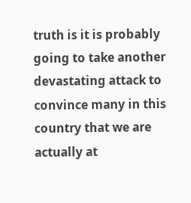truth is it is probably going to take another devastating attack to convince many in this country that we are actually at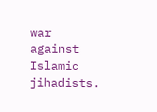war against Islamic jihadists.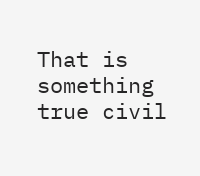That is something true civil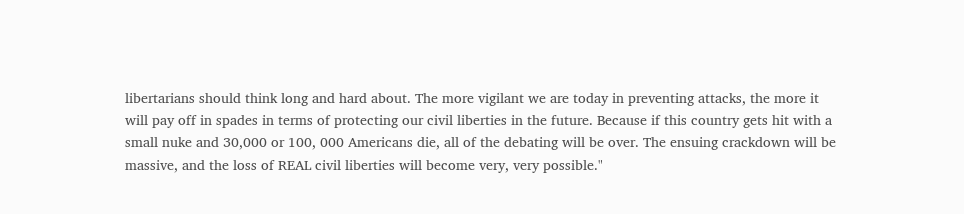libertarians should think long and hard about. The more vigilant we are today in preventing attacks, the more it will pay off in spades in terms of protecting our civil liberties in the future. Because if this country gets hit with a small nuke and 30,000 or 100, 000 Americans die, all of the debating will be over. The ensuing crackdown will be massive, and the loss of REAL civil liberties will become very, very possible."